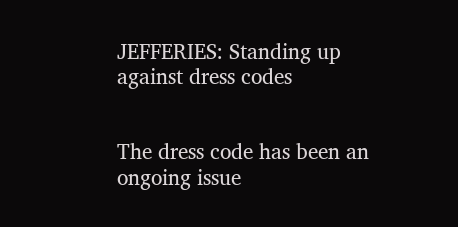JEFFERIES: Standing up against dress codes


The dress code has been an ongoing issue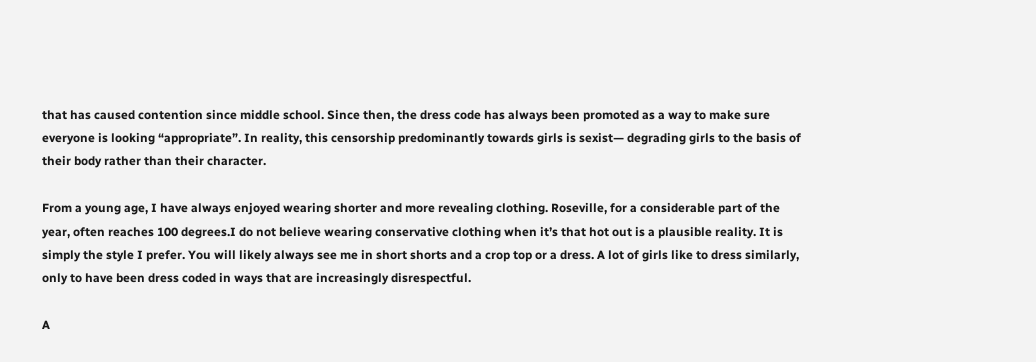that has caused contention since middle school. Since then, the dress code has always been promoted as a way to make sure everyone is looking “appropriate”. In reality, this censorship predominantly towards girls is sexist— degrading girls to the basis of their body rather than their character.

From a young age, I have always enjoyed wearing shorter and more revealing clothing. Roseville, for a considerable part of the year, often reaches 100 degrees.I do not believe wearing conservative clothing when it’s that hot out is a plausible reality. It is simply the style I prefer. You will likely always see me in short shorts and a crop top or a dress. A lot of girls like to dress similarly, only to have been dress coded in ways that are increasingly disrespectful.

A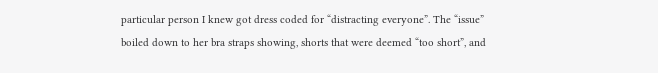particular person I knew got dress coded for “distracting everyone”. The “issue” boiled down to her bra straps showing, shorts that were deemed “too short”, and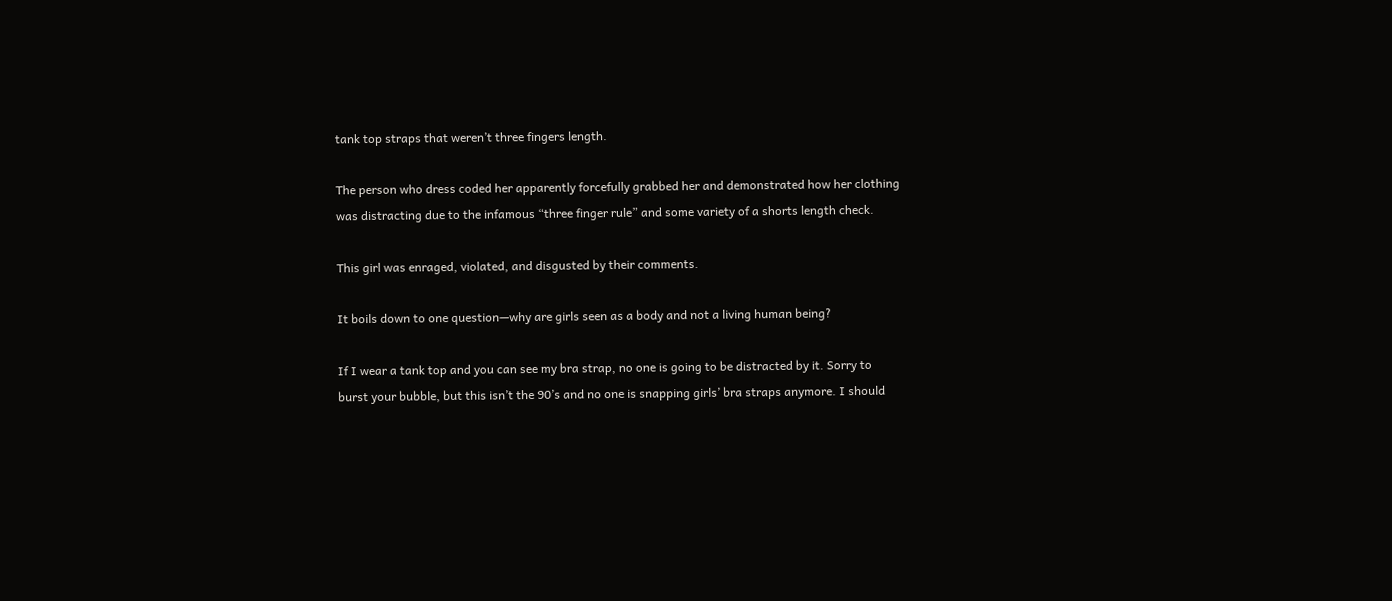tank top straps that weren’t three fingers length.

The person who dress coded her apparently forcefully grabbed her and demonstrated how her clothing was distracting due to the infamous “three finger rule” and some variety of a shorts length check.

This girl was enraged, violated, and disgusted by their comments.

It boils down to one question—why are girls seen as a body and not a living human being?

If I wear a tank top and you can see my bra strap, no one is going to be distracted by it. Sorry to burst your bubble, but this isn’t the 90’s and no one is snapping girls’ bra straps anymore. I should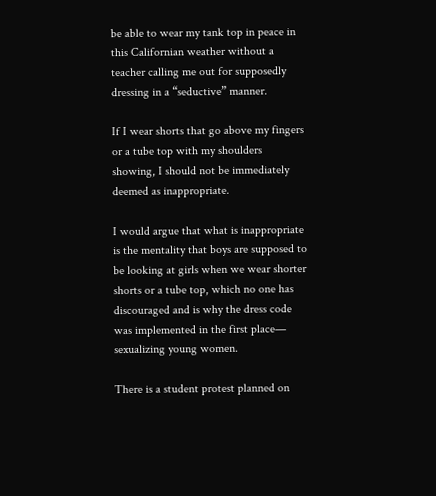be able to wear my tank top in peace in this Californian weather without a teacher calling me out for supposedly dressing in a “seductive” manner.

If I wear shorts that go above my fingers or a tube top with my shoulders showing, I should not be immediately deemed as inappropriate.

I would argue that what is inappropriate is the mentality that boys are supposed to be looking at girls when we wear shorter shorts or a tube top, which no one has discouraged and is why the dress code was implemented in the first place— sexualizing young women.

There is a student protest planned on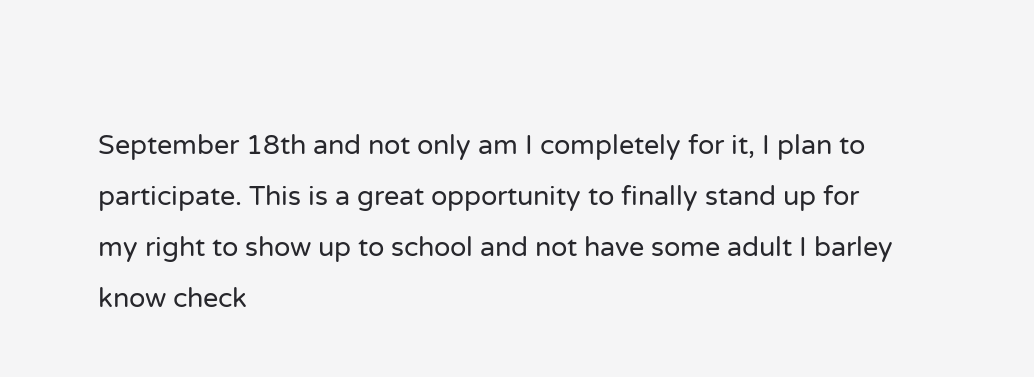September 18th and not only am I completely for it, I plan to participate. This is a great opportunity to finally stand up for my right to show up to school and not have some adult I barley know check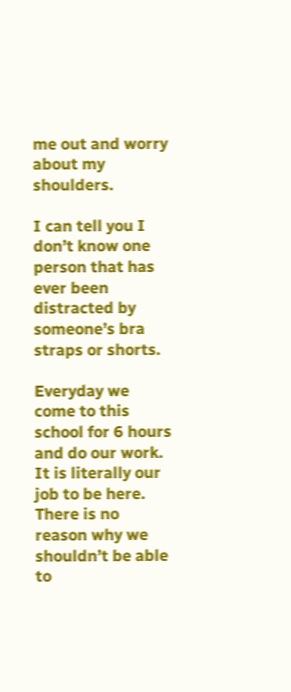me out and worry about my shoulders.

I can tell you I don’t know one person that has ever been distracted by someone’s bra straps or shorts.

Everyday we come to this school for 6 hours and do our work. It is literally our job to be here. There is no reason why we shouldn’t be able to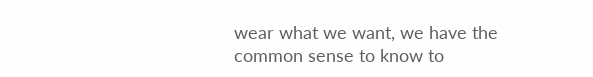wear what we want, we have the common sense to know to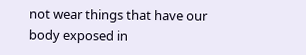not wear things that have our body exposed in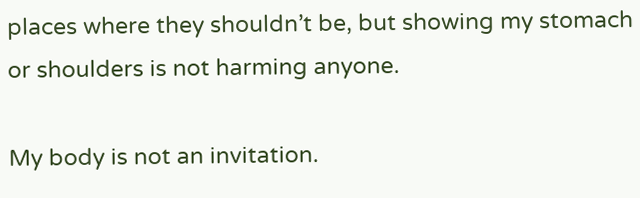places where they shouldn’t be, but showing my stomach or shoulders is not harming anyone.

My body is not an invitation.